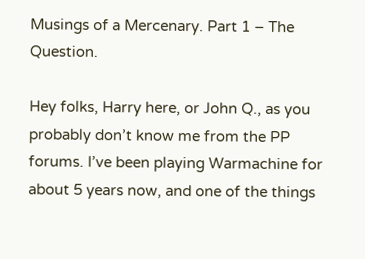Musings of a Mercenary. Part 1 – The Question.

Hey folks, Harry here, or John Q., as you probably don’t know me from the PP forums. I’ve been playing Warmachine for about 5 years now, and one of the things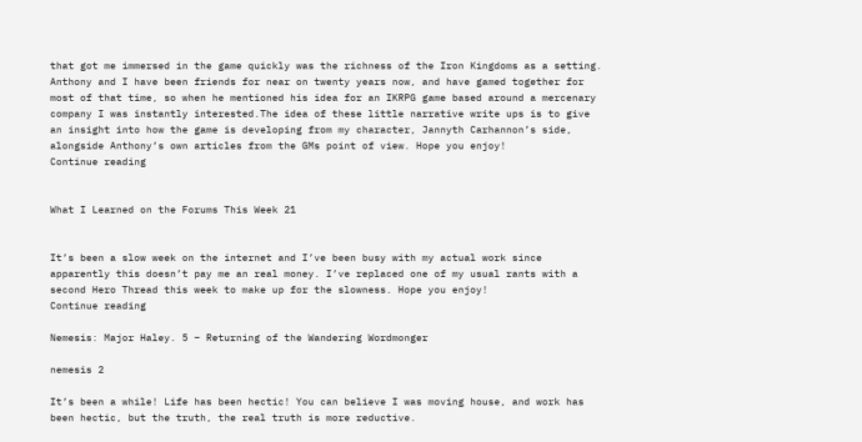that got me immersed in the game quickly was the richness of the Iron Kingdoms as a setting. Anthony and I have been friends for near on twenty years now, and have gamed together for most of that time, so when he mentioned his idea for an IKRPG game based around a mercenary company I was instantly interested.The idea of these little narrative write ups is to give an insight into how the game is developing from my character, Jannyth Carhannon’s side, alongside Anthony’s own articles from the GMs point of view. Hope you enjoy!
Continue reading


What I Learned on the Forums This Week 21


It’s been a slow week on the internet and I’ve been busy with my actual work since apparently this doesn’t pay me an real money. I’ve replaced one of my usual rants with a second Hero Thread this week to make up for the slowness. Hope you enjoy!
Continue reading

Nemesis: Major Haley. 5 – Returning of the Wandering Wordmonger

nemesis 2

It’s been a while! Life has been hectic! You can believe I was moving house, and work has been hectic, but the truth, the real truth is more reductive.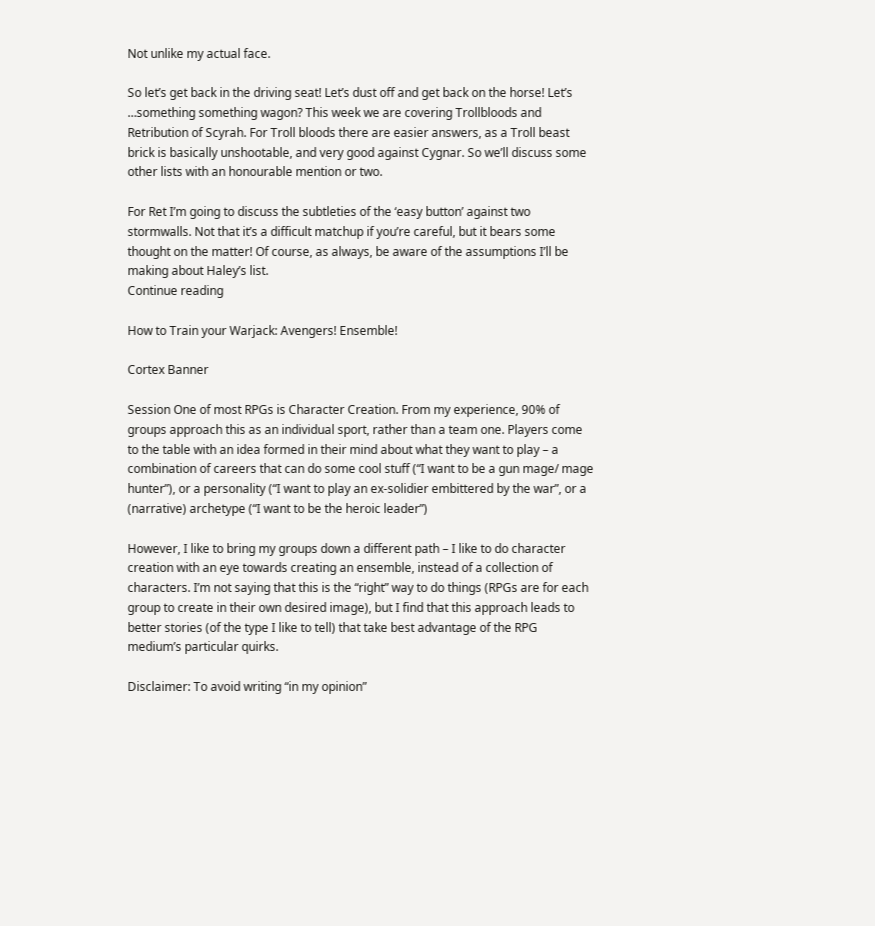Not unlike my actual face.

So let’s get back in the driving seat! Let’s dust off and get back on the horse! Let’s …something something wagon? This week we are covering Trollbloods and Retribution of Scyrah. For Troll bloods there are easier answers, as a Troll beast brick is basically unshootable, and very good against Cygnar. So we’ll discuss some other lists with an honourable mention or two.

For Ret I’m going to discuss the subtleties of the ‘easy button’ against two stormwalls. Not that it’s a difficult matchup if you’re careful, but it bears some thought on the matter! Of course, as always, be aware of the assumptions I’ll be making about Haley’s list.
Continue reading

How to Train your Warjack: Avengers! Ensemble!

Cortex Banner

Session One of most RPGs is Character Creation. From my experience, 90% of groups approach this as an individual sport, rather than a team one. Players come to the table with an idea formed in their mind about what they want to play – a combination of careers that can do some cool stuff (“I want to be a gun mage/ mage hunter”), or a personality (“I want to play an ex-solidier embittered by the war”, or a (narrative) archetype (“I want to be the heroic leader”)

However, I like to bring my groups down a different path – I like to do character creation with an eye towards creating an ensemble, instead of a collection of characters. I’m not saying that this is the “right” way to do things (RPGs are for each group to create in their own desired image), but I find that this approach leads to better stories (of the type I like to tell) that take best advantage of the RPG medium’s particular quirks.

Disclaimer: To avoid writing “in my opinion”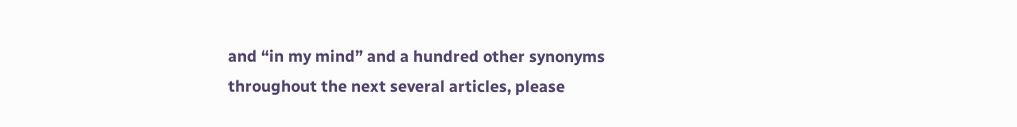and “in my mind” and a hundred other synonyms throughout the next several articles, please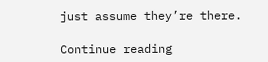just assume they’re there.

Continue reading